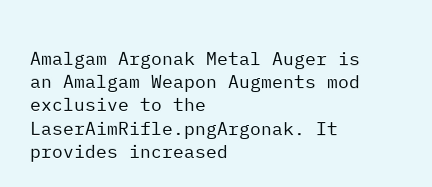Amalgam Argonak Metal Auger is an Amalgam Weapon Augments mod exclusive to the LaserAimRifle.pngArgonak. It provides increased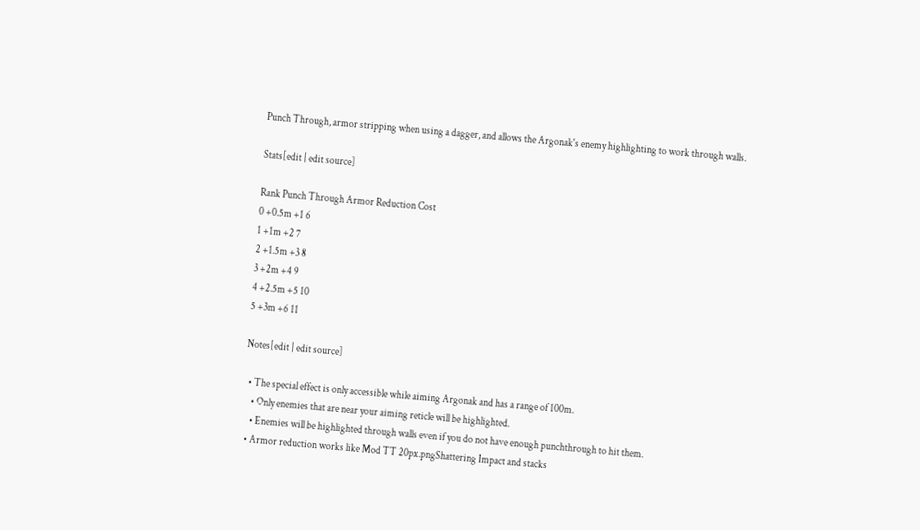Punch Through, armor stripping when using a dagger, and allows the Argonak's enemy highlighting to work through walls.

Stats[edit | edit source]

Rank Punch Through Armor Reduction Cost
0 +0.5m +1 6
1 +1m +2 7
2 +1.5m +3 8
3 +2m +4 9
4 +2.5m +5 10
5 +3m +6 11

Notes[edit | edit source]

  • The special effect is only accessible while aiming Argonak and has a range of 100m.
    • Only enemies that are near your aiming reticle will be highlighted.
    • Enemies will be highlighted through walls even if you do not have enough punchthrough to hit them.
  • Armor reduction works like Mod TT 20px.pngShattering Impact and stacks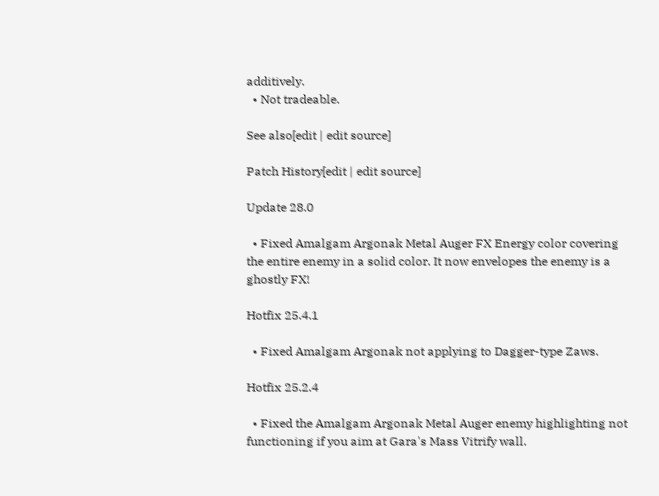additively.
  • Not tradeable.

See also[edit | edit source]

Patch History[edit | edit source]

Update 28.0

  • Fixed Amalgam Argonak Metal Auger FX Energy color covering the entire enemy in a solid color. It now envelopes the enemy is a ghostly FX!

Hotfix 25.4.1

  • Fixed Amalgam Argonak not applying to Dagger-type Zaws.

Hotfix 25.2.4

  • Fixed the Amalgam Argonak Metal Auger enemy highlighting not functioning if you aim at Gara's Mass Vitrify wall.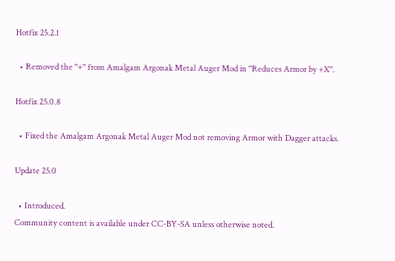Hotfix 25.2.1

  • Removed the "+" from Amalgam Argonak Metal Auger Mod in "Reduces Armor by +X".

Hotfix 25.0.8

  • Fixed the Amalgam Argonak Metal Auger Mod not removing Armor with Dagger attacks.

Update 25.0

  • Introduced.
Community content is available under CC-BY-SA unless otherwise noted.